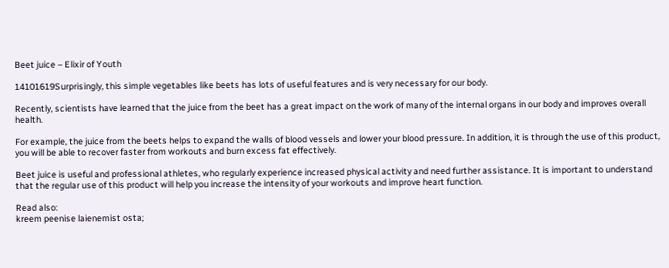Beet juice – Elixir of Youth

14101619Surprisingly, this simple vegetables like beets has lots of useful features and is very necessary for our body.

Recently, scientists have learned that the juice from the beet has a great impact on the work of many of the internal organs in our body and improves overall health.

For example, the juice from the beets helps to expand the walls of blood vessels and lower your blood pressure. In addition, it is through the use of this product, you will be able to recover faster from workouts and burn excess fat effectively.

Beet juice is useful and professional athletes, who regularly experience increased physical activity and need further assistance. It is important to understand that the regular use of this product will help you increase the intensity of your workouts and improve heart function.

Read also:
kreem peenise laienemist osta;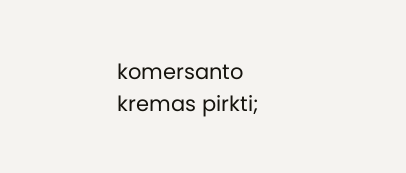komersanto kremas pirkti;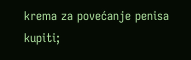krema za povećanje penisa kupiti;